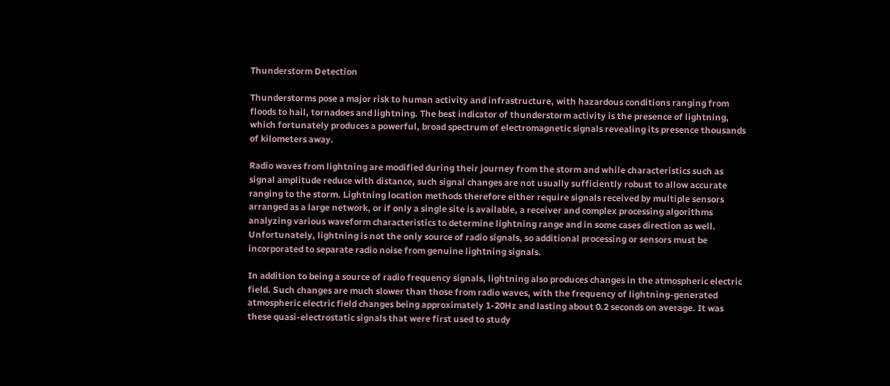Thunderstorm Detection

Thunderstorms pose a major risk to human activity and infrastructure, with hazardous conditions ranging from floods to hail, tornadoes and lightning. The best indicator of thunderstorm activity is the presence of lightning, which fortunately produces a powerful, broad spectrum of electromagnetic signals revealing its presence thousands of kilometers away.

Radio waves from lightning are modified during their journey from the storm and while characteristics such as signal amplitude reduce with distance, such signal changes are not usually sufficiently robust to allow accurate ranging to the storm. Lightning location methods therefore either require signals received by multiple sensors arranged as a large network, or if only a single site is available, a receiver and complex processing algorithms analyzing various waveform characteristics to determine lightning range and in some cases direction as well. Unfortunately, lightning is not the only source of radio signals, so additional processing or sensors must be incorporated to separate radio noise from genuine lightning signals.

In addition to being a source of radio frequency signals, lightning also produces changes in the atmospheric electric field. Such changes are much slower than those from radio waves, with the frequency of lightning-generated atmospheric electric field changes being approximately 1-20Hz and lasting about 0.2 seconds on average. It was these quasi-electrostatic signals that were first used to study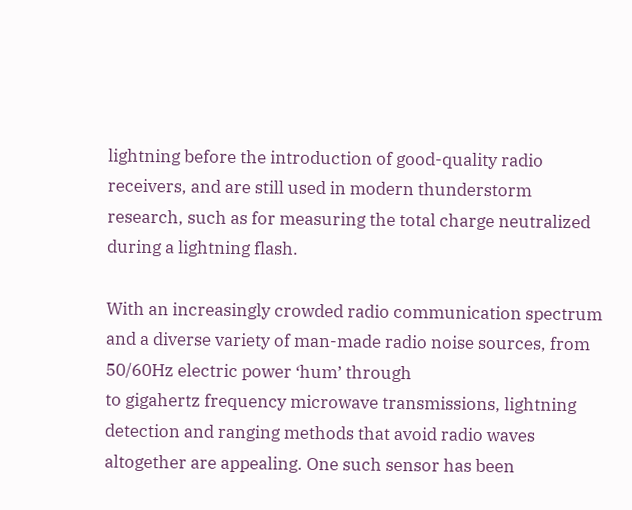lightning before the introduction of good-quality radio receivers, and are still used in modern thunderstorm research, such as for measuring the total charge neutralized during a lightning flash.

With an increasingly crowded radio communication spectrum and a diverse variety of man-made radio noise sources, from 50/60Hz electric power ‘hum’ through
to gigahertz frequency microwave transmissions, lightning detection and ranging methods that avoid radio waves altogether are appealing. One such sensor has been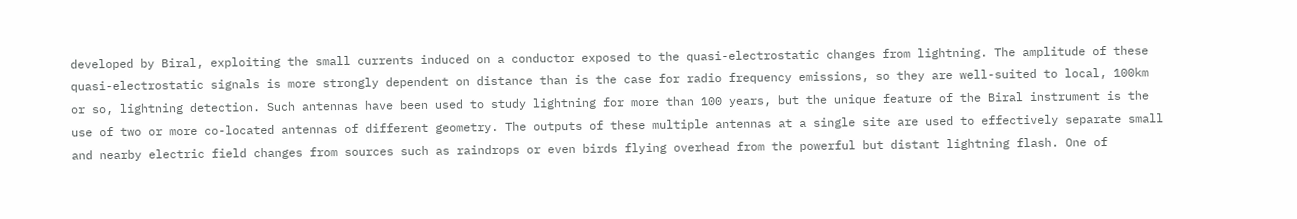developed by Biral, exploiting the small currents induced on a conductor exposed to the quasi-electrostatic changes from lightning. The amplitude of these quasi-electrostatic signals is more strongly dependent on distance than is the case for radio frequency emissions, so they are well-suited to local, 100km or so, lightning detection. Such antennas have been used to study lightning for more than 100 years, but the unique feature of the Biral instrument is the use of two or more co-located antennas of different geometry. The outputs of these multiple antennas at a single site are used to effectively separate small and nearby electric field changes from sources such as raindrops or even birds flying overhead from the powerful but distant lightning flash. One of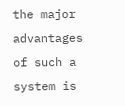the major advantages of such a system is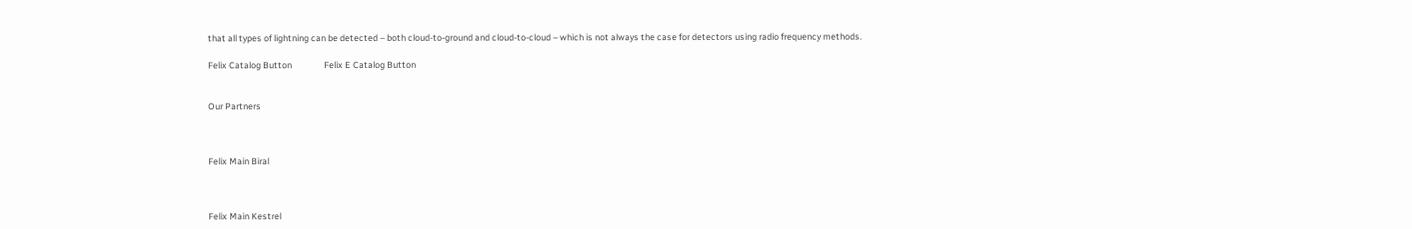that all types of lightning can be detected – both cloud-to-ground and cloud-to-cloud – which is not always the case for detectors using radio frequency methods.

Felix Catalog Button                Felix E Catalog Button


Our Partners



Felix Main Biral



Felix Main Kestrel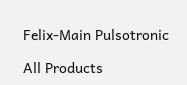Felix-Main Pulsotronic

All Products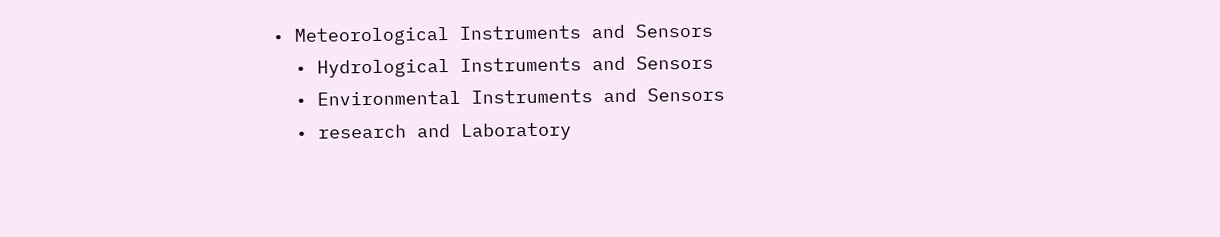• Meteorological Instruments and Sensors
  • Hydrological Instruments and Sensors
  • Environmental Instruments and Sensors
  • research and Laboratory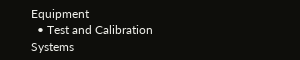Equipment
  • Test and Calibration Systems